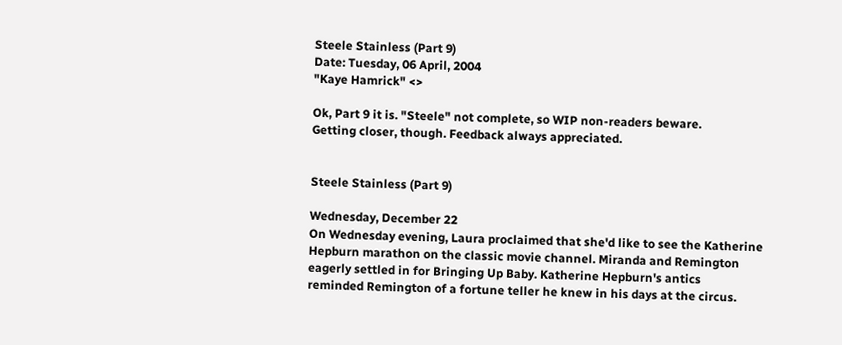Steele Stainless (Part 9)
Date: Tuesday, 06 April, 2004
"Kaye Hamrick" <>

Ok, Part 9 it is. "Steele" not complete, so WIP non-readers beware.
Getting closer, though. Feedback always appreciated.


Steele Stainless (Part 9)

Wednesday, December 22
On Wednesday evening, Laura proclaimed that she'd like to see the Katherine
Hepburn marathon on the classic movie channel. Miranda and Remington
eagerly settled in for Bringing Up Baby. Katherine Hepburn's antics
reminded Remington of a fortune teller he knew in his days at the circus.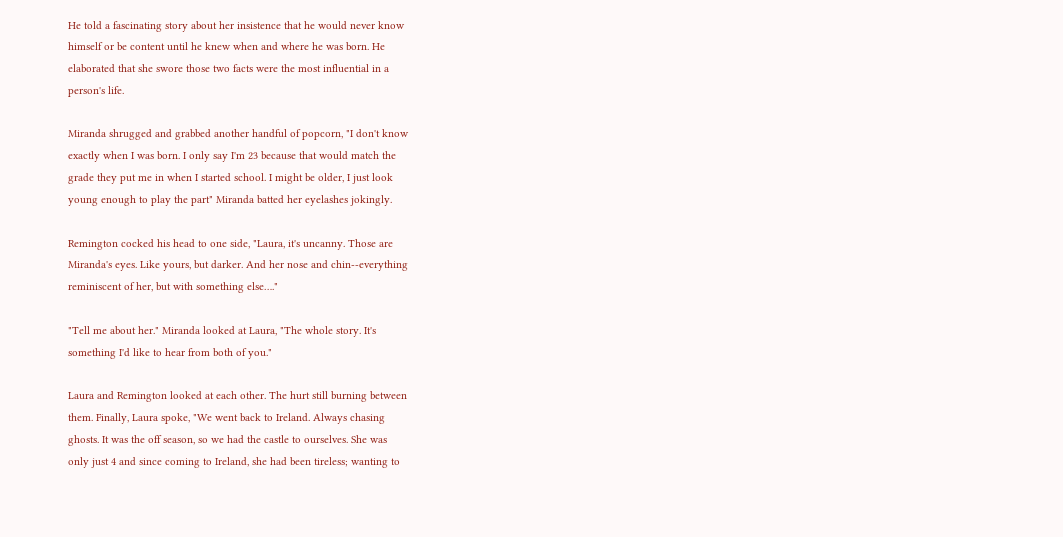He told a fascinating story about her insistence that he would never know
himself or be content until he knew when and where he was born. He
elaborated that she swore those two facts were the most influential in a
person's life.

Miranda shrugged and grabbed another handful of popcorn, "I don't know
exactly when I was born. I only say I'm 23 because that would match the
grade they put me in when I started school. I might be older, I just look
young enough to play the part" Miranda batted her eyelashes jokingly.

Remington cocked his head to one side, "Laura, it's uncanny. Those are
Miranda's eyes. Like yours, but darker. And her nose and chin--everything
reminiscent of her, but with something else…."

"Tell me about her." Miranda looked at Laura, "The whole story. It's
something I'd like to hear from both of you."

Laura and Remington looked at each other. The hurt still burning between
them. Finally, Laura spoke, "We went back to Ireland. Always chasing
ghosts. It was the off season, so we had the castle to ourselves. She was
only just 4 and since coming to Ireland, she had been tireless; wanting to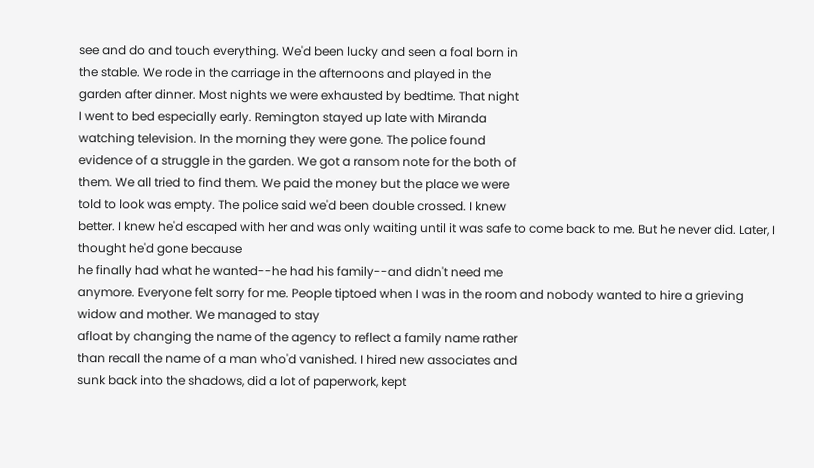see and do and touch everything. We'd been lucky and seen a foal born in
the stable. We rode in the carriage in the afternoons and played in the
garden after dinner. Most nights we were exhausted by bedtime. That night
I went to bed especially early. Remington stayed up late with Miranda
watching television. In the morning they were gone. The police found
evidence of a struggle in the garden. We got a ransom note for the both of
them. We all tried to find them. We paid the money but the place we were
told to look was empty. The police said we'd been double crossed. I knew
better. I knew he'd escaped with her and was only waiting until it was safe to come back to me. But he never did. Later, I thought he'd gone because
he finally had what he wanted--he had his family--and didn't need me
anymore. Everyone felt sorry for me. People tiptoed when I was in the room and nobody wanted to hire a grieving widow and mother. We managed to stay
afloat by changing the name of the agency to reflect a family name rather
than recall the name of a man who'd vanished. I hired new associates and
sunk back into the shadows, did a lot of paperwork, kept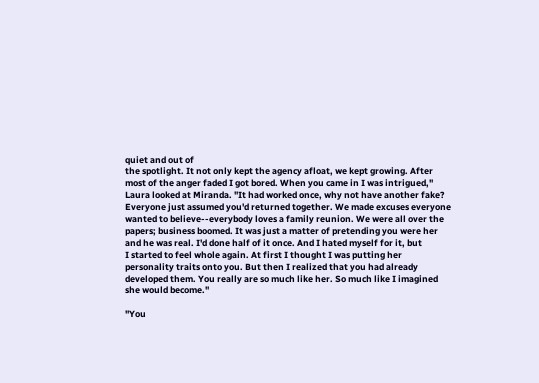quiet and out of
the spotlight. It not only kept the agency afloat, we kept growing. After
most of the anger faded I got bored. When you came in I was intrigued,"
Laura looked at Miranda. "It had worked once, why not have another fake?
Everyone just assumed you'd returned together. We made excuses everyone
wanted to believe--everybody loves a family reunion. We were all over the
papers; business boomed. It was just a matter of pretending you were her
and he was real. I'd done half of it once. And I hated myself for it, but
I started to feel whole again. At first I thought I was putting her
personality traits onto you. But then I realized that you had already
developed them. You really are so much like her. So much like I imagined
she would become."

"You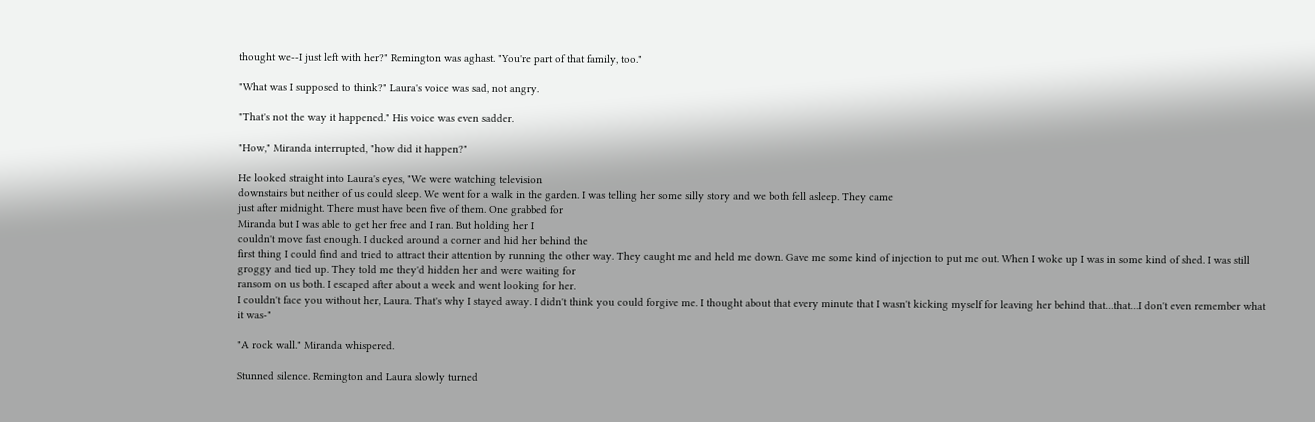thought we--I just left with her?" Remington was aghast. "You're part of that family, too."

"What was I supposed to think?" Laura's voice was sad, not angry.

"That's not the way it happened." His voice was even sadder.

"How," Miranda interrupted, "how did it happen?"

He looked straight into Laura's eyes, "We were watching television
downstairs but neither of us could sleep. We went for a walk in the garden. I was telling her some silly story and we both fell asleep. They came
just after midnight. There must have been five of them. One grabbed for
Miranda but I was able to get her free and I ran. But holding her I
couldn't move fast enough. I ducked around a corner and hid her behind the
first thing I could find and tried to attract their attention by running the other way. They caught me and held me down. Gave me some kind of injection to put me out. When I woke up I was in some kind of shed. I was still
groggy and tied up. They told me they'd hidden her and were waiting for
ransom on us both. I escaped after about a week and went looking for her.
I couldn't face you without her, Laura. That's why I stayed away. I didn't think you could forgive me. I thought about that every minute that I wasn't kicking myself for leaving her behind that…that…I don't even remember what
it was-"

"A rock wall." Miranda whispered.

Stunned silence. Remington and Laura slowly turned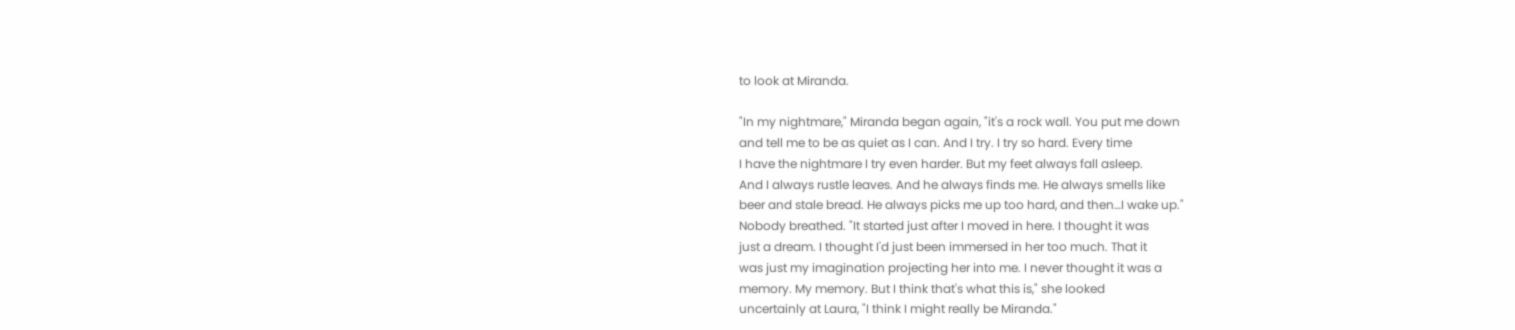to look at Miranda.

"In my nightmare," Miranda began again, "it's a rock wall. You put me down
and tell me to be as quiet as I can. And I try. I try so hard. Every time
I have the nightmare I try even harder. But my feet always fall asleep.
And I always rustle leaves. And he always finds me. He always smells like
beer and stale bread. He always picks me up too hard, and then…I wake up."
Nobody breathed. "It started just after I moved in here. I thought it was
just a dream. I thought I'd just been immersed in her too much. That it
was just my imagination projecting her into me. I never thought it was a
memory. My memory. But I think that's what this is," she looked
uncertainly at Laura, "I think I might really be Miranda."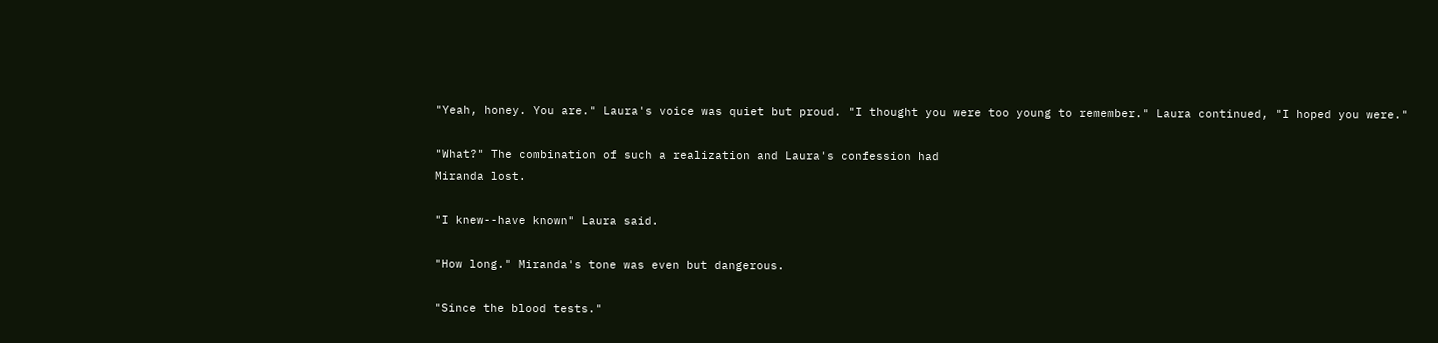"Yeah, honey. You are." Laura's voice was quiet but proud. "I thought you were too young to remember." Laura continued, "I hoped you were."

"What?" The combination of such a realization and Laura's confession had
Miranda lost.

"I knew--have known" Laura said.

"How long." Miranda's tone was even but dangerous.

"Since the blood tests."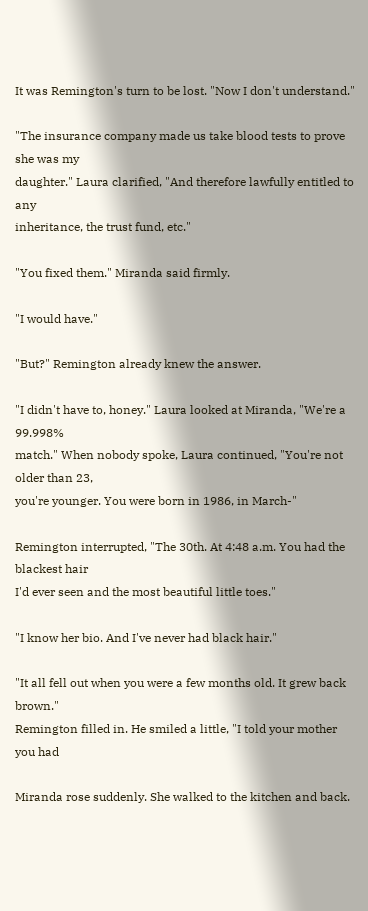It was Remington's turn to be lost. "Now I don't understand."

"The insurance company made us take blood tests to prove she was my
daughter." Laura clarified, "And therefore lawfully entitled to any
inheritance, the trust fund, etc."

"You fixed them." Miranda said firmly.

"I would have."

"But?" Remington already knew the answer.

"I didn't have to, honey." Laura looked at Miranda, "We're a 99.998%
match." When nobody spoke, Laura continued, "You're not older than 23,
you're younger. You were born in 1986, in March-"

Remington interrupted, "The 30th. At 4:48 a.m. You had the blackest hair
I'd ever seen and the most beautiful little toes."

"I know her bio. And I've never had black hair."

"It all fell out when you were a few months old. It grew back brown."
Remington filled in. He smiled a little, "I told your mother you had

Miranda rose suddenly. She walked to the kitchen and back.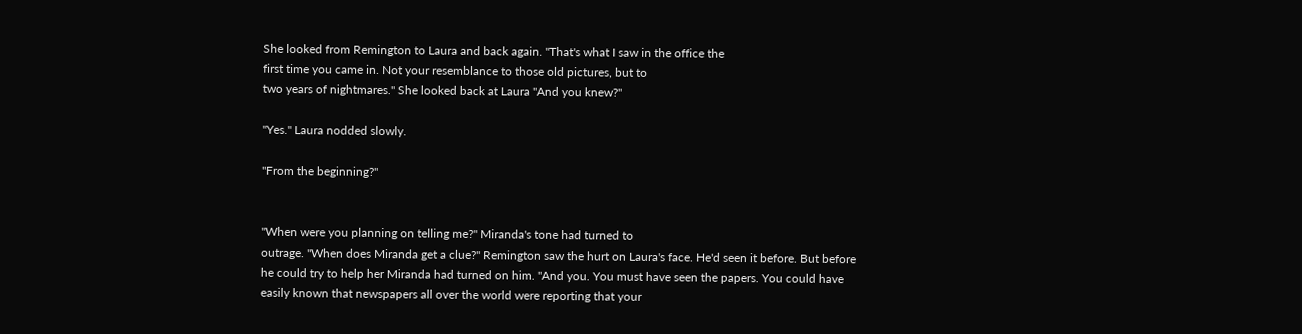She looked from Remington to Laura and back again. "That's what I saw in the office the
first time you came in. Not your resemblance to those old pictures, but to
two years of nightmares." She looked back at Laura "And you knew?"

"Yes." Laura nodded slowly.

"From the beginning?"


"When were you planning on telling me?" Miranda's tone had turned to
outrage. "When does Miranda get a clue?" Remington saw the hurt on Laura's face. He'd seen it before. But before he could try to help her Miranda had turned on him. "And you. You must have seen the papers. You could have
easily known that newspapers all over the world were reporting that your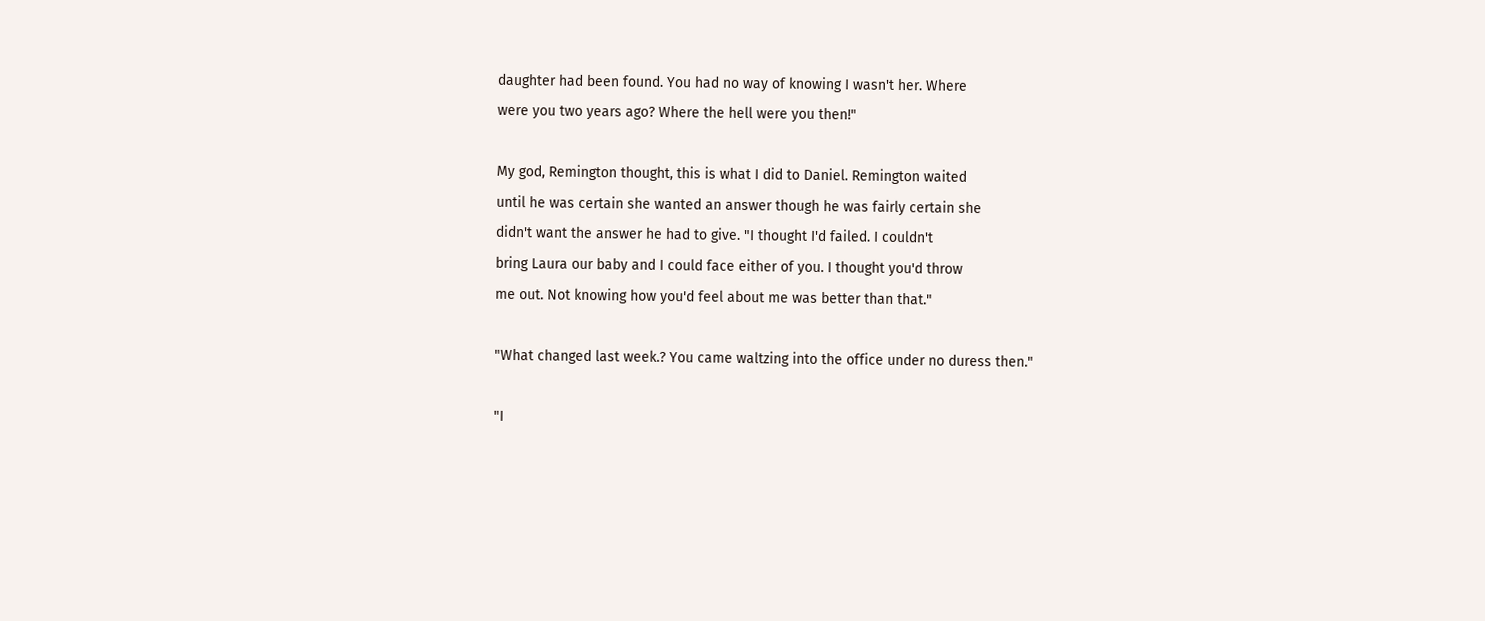daughter had been found. You had no way of knowing I wasn't her. Where
were you two years ago? Where the hell were you then!"

My god, Remington thought, this is what I did to Daniel. Remington waited
until he was certain she wanted an answer though he was fairly certain she
didn't want the answer he had to give. "I thought I'd failed. I couldn't
bring Laura our baby and I could face either of you. I thought you'd throw
me out. Not knowing how you'd feel about me was better than that."

"What changed last week.? You came waltzing into the office under no duress then."

"I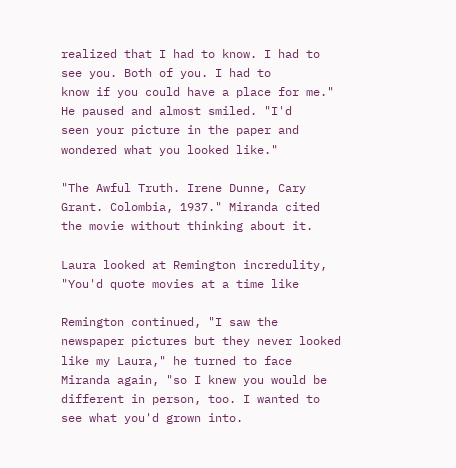realized that I had to know. I had to see you. Both of you. I had to
know if you could have a place for me." He paused and almost smiled. "I'd
seen your picture in the paper and wondered what you looked like."

"The Awful Truth. Irene Dunne, Cary Grant. Colombia, 1937." Miranda cited the movie without thinking about it.

Laura looked at Remington incredulity, "You'd quote movies at a time like

Remington continued, "I saw the newspaper pictures but they never looked
like my Laura," he turned to face Miranda again, "so I knew you would be
different in person, too. I wanted to see what you'd grown into.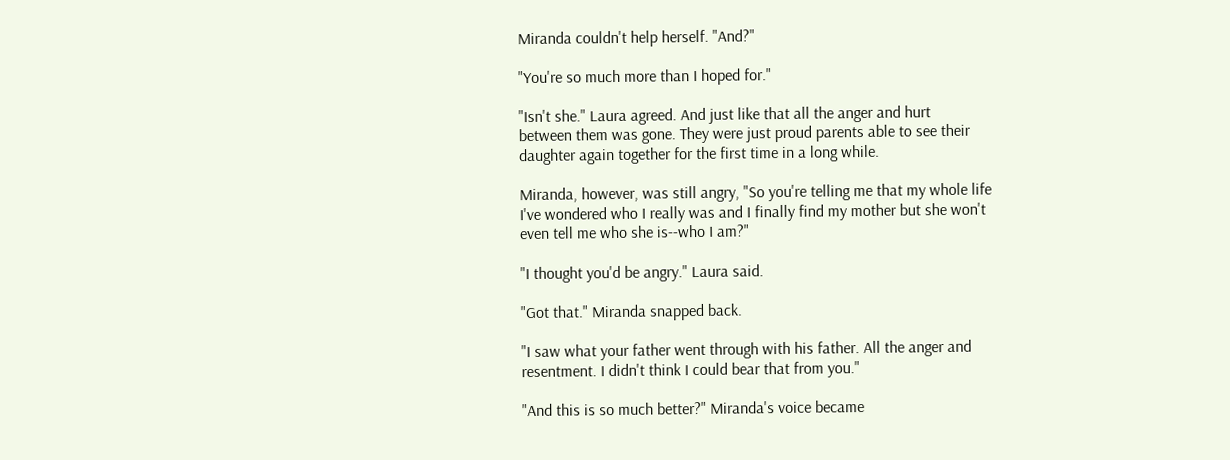Miranda couldn't help herself. "And?"

"You're so much more than I hoped for."

"Isn't she." Laura agreed. And just like that all the anger and hurt
between them was gone. They were just proud parents able to see their
daughter again together for the first time in a long while.

Miranda, however, was still angry, "So you're telling me that my whole life
I've wondered who I really was and I finally find my mother but she won't
even tell me who she is--who I am?"

"I thought you'd be angry." Laura said.

"Got that." Miranda snapped back.

"I saw what your father went through with his father. All the anger and
resentment. I didn't think I could bear that from you."

"And this is so much better?" Miranda's voice became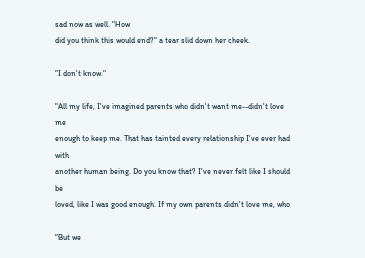sad now as well. "How
did you think this would end?" a tear slid down her cheek.

"I don't know."

"All my life, I've imagined parents who didn't want me--didn't love me
enough to keep me. That has tainted every relationship I've ever had with
another human being. Do you know that? I've never felt like I should be
loved, like I was good enough. If my own parents didn't love me, who

"But we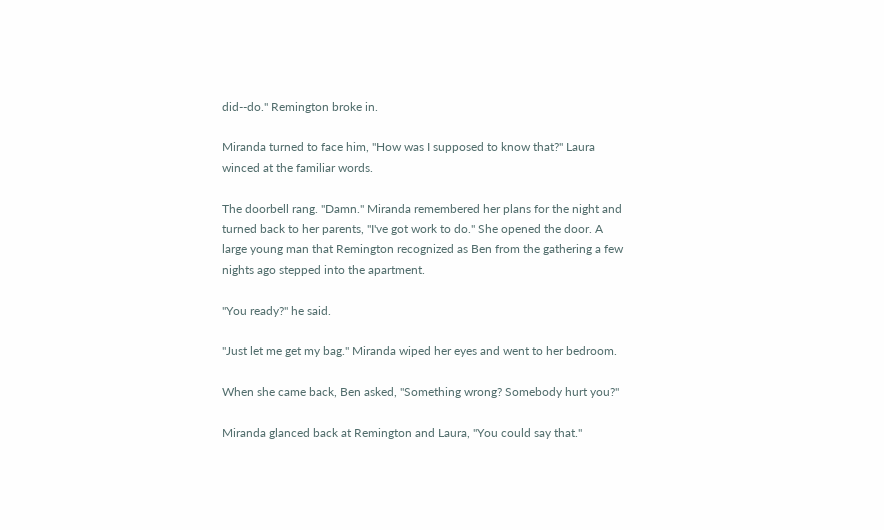did--do." Remington broke in.

Miranda turned to face him, "How was I supposed to know that?" Laura winced at the familiar words.

The doorbell rang. "Damn." Miranda remembered her plans for the night and
turned back to her parents, "I've got work to do." She opened the door. A
large young man that Remington recognized as Ben from the gathering a few
nights ago stepped into the apartment.

"You ready?" he said.

"Just let me get my bag." Miranda wiped her eyes and went to her bedroom.

When she came back, Ben asked, "Something wrong? Somebody hurt you?"

Miranda glanced back at Remington and Laura, "You could say that."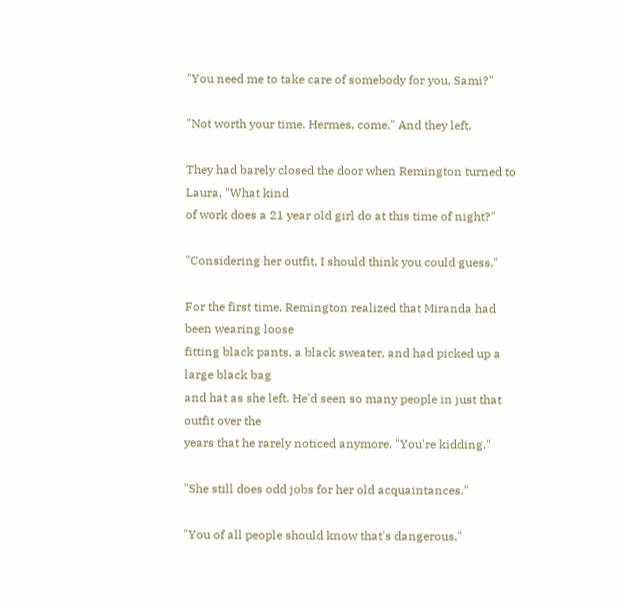"You need me to take care of somebody for you, Sami?"

"Not worth your time. Hermes, come." And they left.

They had barely closed the door when Remington turned to Laura, "What kind
of work does a 21 year old girl do at this time of night?"

"Considering her outfit, I should think you could guess."

For the first time, Remington realized that Miranda had been wearing loose
fitting black pants, a black sweater, and had picked up a large black bag
and hat as she left. He'd seen so many people in just that outfit over the
years that he rarely noticed anymore. "You're kidding."

"She still does odd jobs for her old acquaintances."

"You of all people should know that's dangerous."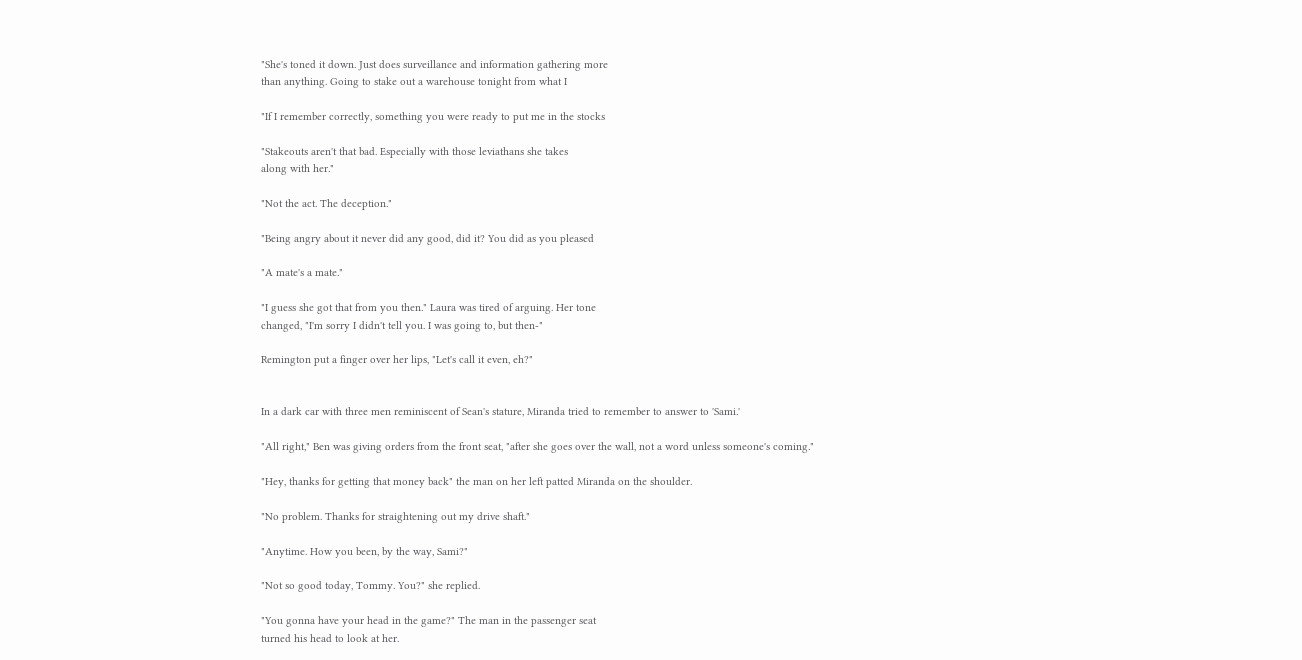"She's toned it down. Just does surveillance and information gathering more
than anything. Going to stake out a warehouse tonight from what I

"If I remember correctly, something you were ready to put me in the stocks

"Stakeouts aren't that bad. Especially with those leviathans she takes
along with her."

"Not the act. The deception."

"Being angry about it never did any good, did it? You did as you pleased

"A mate's a mate."

"I guess she got that from you then." Laura was tired of arguing. Her tone
changed, "I'm sorry I didn't tell you. I was going to, but then-"

Remington put a finger over her lips, "Let's call it even, eh?"


In a dark car with three men reminiscent of Sean's stature, Miranda tried to remember to answer to 'Sami.'

"All right," Ben was giving orders from the front seat, "after she goes over the wall, not a word unless someone's coming."

"Hey, thanks for getting that money back" the man on her left patted Miranda on the shoulder.

"No problem. Thanks for straightening out my drive shaft."

"Anytime. How you been, by the way, Sami?"

"Not so good today, Tommy. You?" she replied.

"You gonna have your head in the game?" The man in the passenger seat
turned his head to look at her.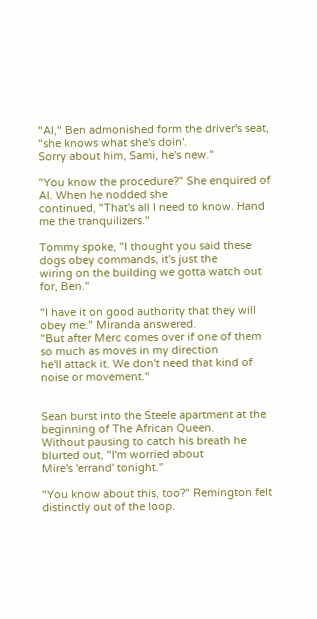"Al," Ben admonished form the driver's seat, "she knows what she's doin'.
Sorry about him, Sami, he's new."

"You know the procedure?" She enquired of Al. When he nodded she
continued, "That's all I need to know. Hand me the tranquilizers."

Tommy spoke, "I thought you said these dogs obey commands, it's just the
wiring on the building we gotta watch out for, Ben."

"I have it on good authority that they will obey me." Miranda answered.
"But after Merc comes over if one of them so much as moves in my direction
he'll attack it. We don't need that kind of noise or movement."


Sean burst into the Steele apartment at the beginning of The African Queen.
Without pausing to catch his breath he blurted out, "I'm worried about
Mire's 'errand' tonight."

"You know about this, too?" Remington felt distinctly out of the loop.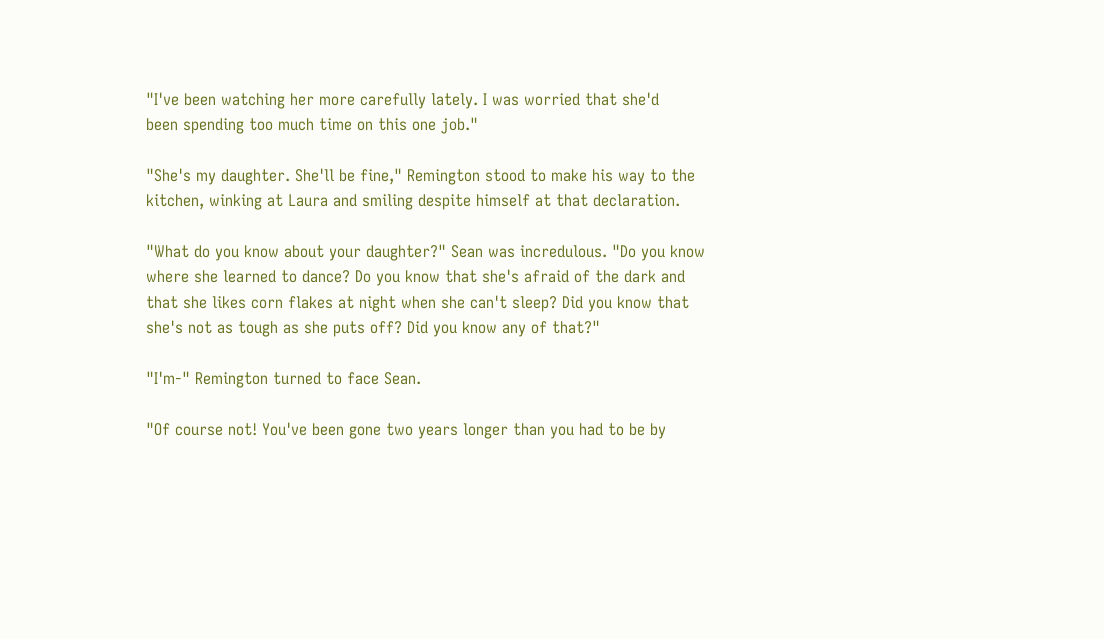"I've been watching her more carefully lately. I was worried that she'd
been spending too much time on this one job."

"She's my daughter. She'll be fine," Remington stood to make his way to the
kitchen, winking at Laura and smiling despite himself at that declaration.

"What do you know about your daughter?" Sean was incredulous. "Do you know
where she learned to dance? Do you know that she's afraid of the dark and
that she likes corn flakes at night when she can't sleep? Did you know that
she's not as tough as she puts off? Did you know any of that?"

"I'm-" Remington turned to face Sean.

"Of course not! You've been gone two years longer than you had to be by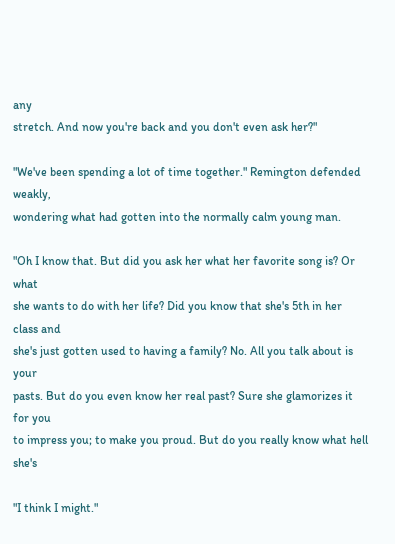any
stretch. And now you're back and you don't even ask her?"

"We've been spending a lot of time together." Remington defended weakly,
wondering what had gotten into the normally calm young man.

"Oh I know that. But did you ask her what her favorite song is? Or what
she wants to do with her life? Did you know that she's 5th in her class and
she's just gotten used to having a family? No. All you talk about is your
pasts. But do you even know her real past? Sure she glamorizes it for you
to impress you; to make you proud. But do you really know what hell she's

"I think I might."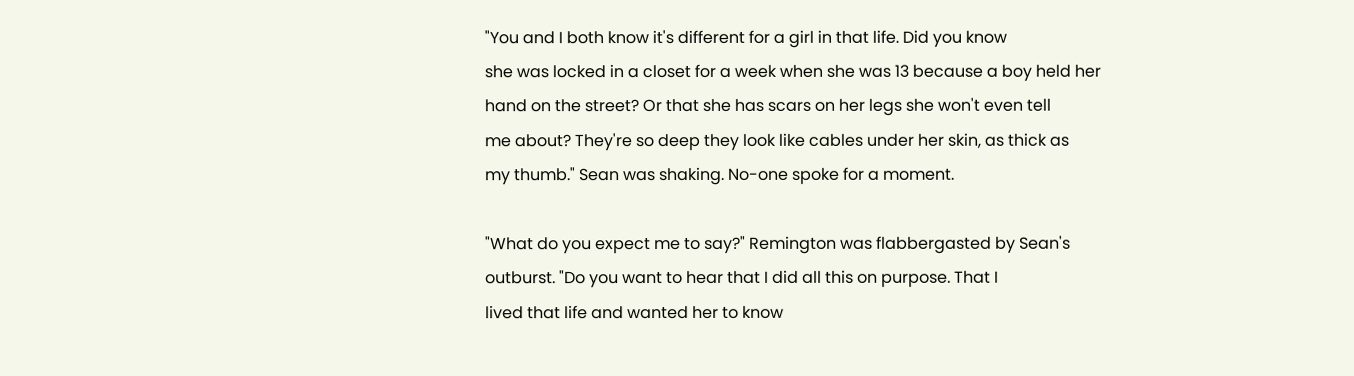"You and I both know it's different for a girl in that life. Did you know
she was locked in a closet for a week when she was 13 because a boy held her
hand on the street? Or that she has scars on her legs she won't even tell
me about? They're so deep they look like cables under her skin, as thick as
my thumb." Sean was shaking. No-one spoke for a moment.

"What do you expect me to say?" Remington was flabbergasted by Sean's
outburst. "Do you want to hear that I did all this on purpose. That I
lived that life and wanted her to know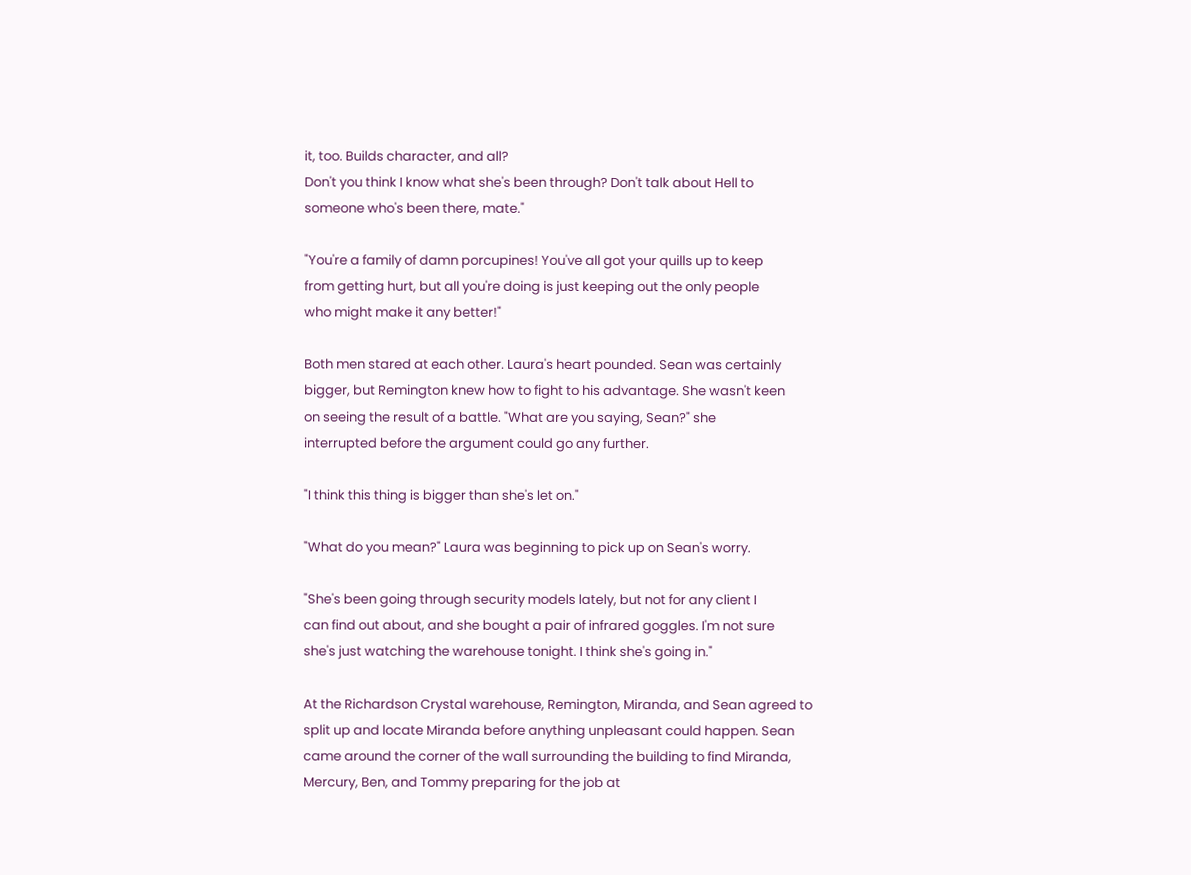it, too. Builds character, and all?
Don't you think I know what she's been through? Don't talk about Hell to
someone who's been there, mate."

"You're a family of damn porcupines! You've all got your quills up to keep
from getting hurt, but all you're doing is just keeping out the only people
who might make it any better!"

Both men stared at each other. Laura's heart pounded. Sean was certainly
bigger, but Remington knew how to fight to his advantage. She wasn't keen
on seeing the result of a battle. "What are you saying, Sean?" she
interrupted before the argument could go any further.

"I think this thing is bigger than she's let on."

"What do you mean?" Laura was beginning to pick up on Sean's worry.

"She's been going through security models lately, but not for any client I
can find out about, and she bought a pair of infrared goggles. I'm not sure
she's just watching the warehouse tonight. I think she's going in."

At the Richardson Crystal warehouse, Remington, Miranda, and Sean agreed to
split up and locate Miranda before anything unpleasant could happen. Sean
came around the corner of the wall surrounding the building to find Miranda,
Mercury, Ben, and Tommy preparing for the job at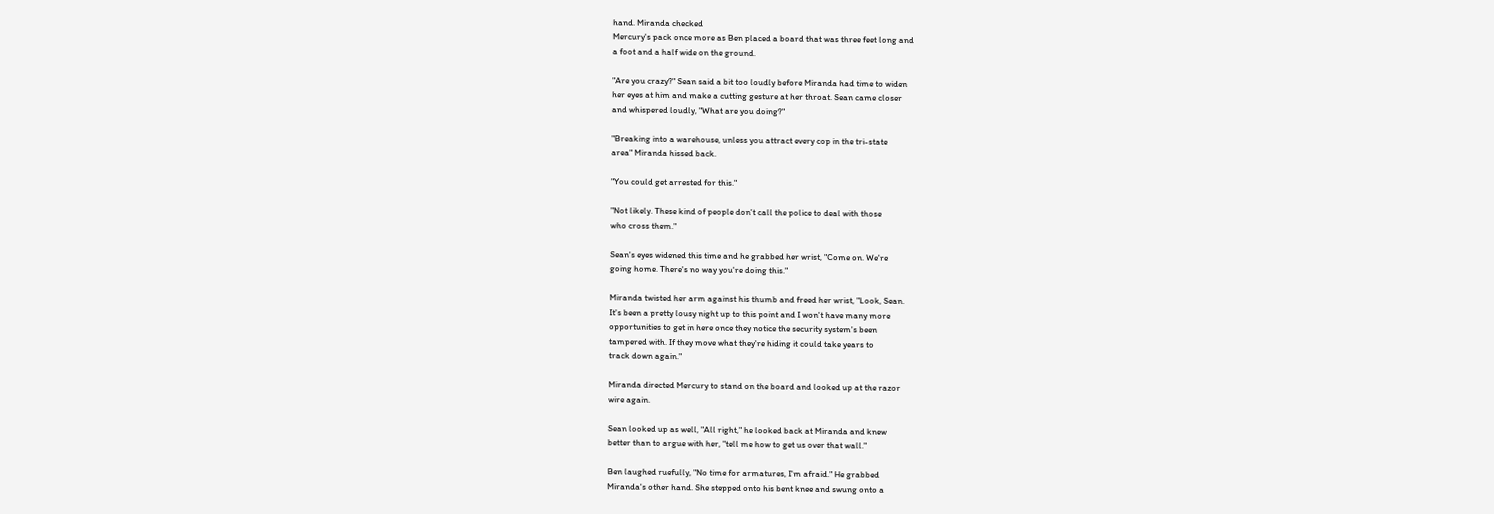hand. Miranda checked
Mercury's pack once more as Ben placed a board that was three feet long and
a foot and a half wide on the ground.

"Are you crazy?" Sean said a bit too loudly before Miranda had time to widen
her eyes at him and make a cutting gesture at her throat. Sean came closer
and whispered loudly, "What are you doing?"

"Breaking into a warehouse, unless you attract every cop in the tri-state
area" Miranda hissed back.

"You could get arrested for this."

"Not likely. These kind of people don't call the police to deal with those
who cross them."

Sean's eyes widened this time and he grabbed her wrist, "Come on. We're
going home. There's no way you're doing this."

Miranda twisted her arm against his thumb and freed her wrist, "Look, Sean.
It's been a pretty lousy night up to this point and I won't have many more
opportunities to get in here once they notice the security system's been
tampered with. If they move what they're hiding it could take years to
track down again."

Miranda directed Mercury to stand on the board and looked up at the razor
wire again.

Sean looked up as well, "All right," he looked back at Miranda and knew
better than to argue with her, "tell me how to get us over that wall."

Ben laughed ruefully, "No time for armatures, I'm afraid." He grabbed
Miranda's other hand. She stepped onto his bent knee and swung onto a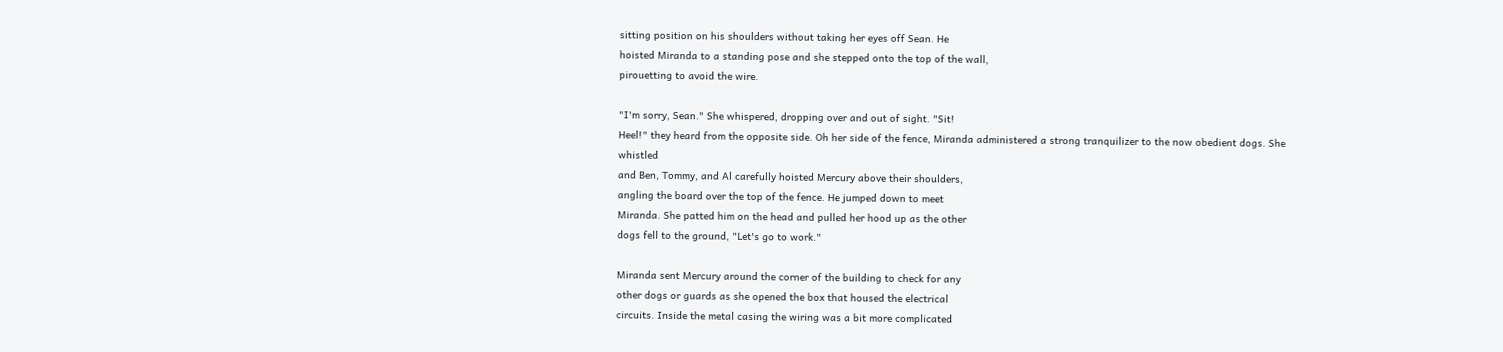sitting position on his shoulders without taking her eyes off Sean. He
hoisted Miranda to a standing pose and she stepped onto the top of the wall,
pirouetting to avoid the wire.

"I'm sorry, Sean." She whispered, dropping over and out of sight. "Sit!
Heel!" they heard from the opposite side. Oh her side of the fence, Miranda administered a strong tranquilizer to the now obedient dogs. She whistled
and Ben, Tommy, and Al carefully hoisted Mercury above their shoulders,
angling the board over the top of the fence. He jumped down to meet
Miranda. She patted him on the head and pulled her hood up as the other
dogs fell to the ground, "Let's go to work."

Miranda sent Mercury around the corner of the building to check for any
other dogs or guards as she opened the box that housed the electrical
circuits. Inside the metal casing the wiring was a bit more complicated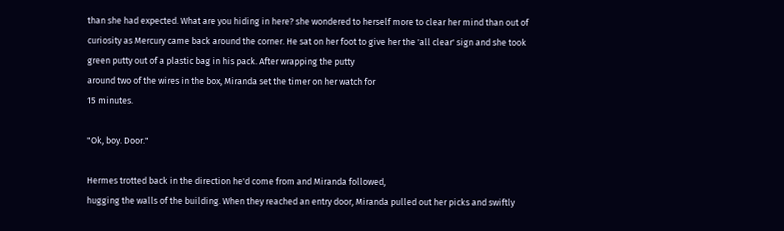than she had expected. What are you hiding in here? she wondered to herself more to clear her mind than out of curiosity as Mercury came back around the corner. He sat on her foot to give her the 'all clear' sign and she took
green putty out of a plastic bag in his pack. After wrapping the putty
around two of the wires in the box, Miranda set the timer on her watch for
15 minutes.

"Ok, boy. Door."

Hermes trotted back in the direction he'd come from and Miranda followed,
hugging the walls of the building. When they reached an entry door, Miranda pulled out her picks and swiftly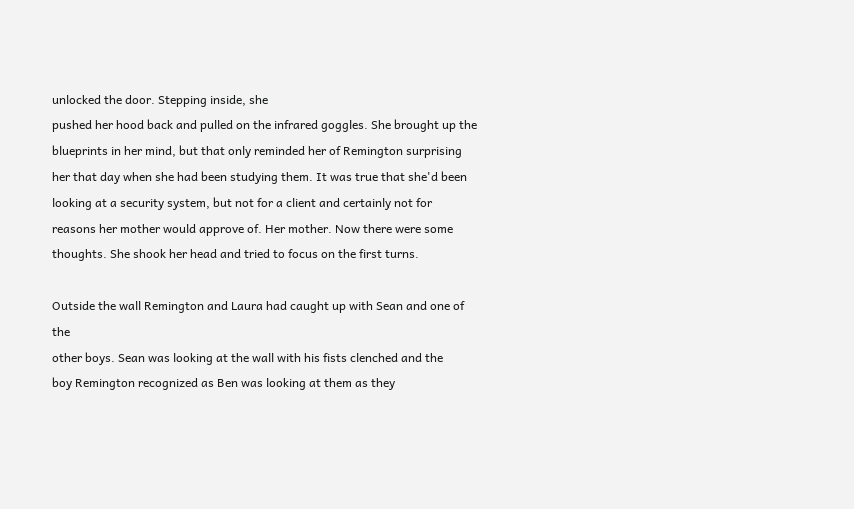unlocked the door. Stepping inside, she
pushed her hood back and pulled on the infrared goggles. She brought up the blueprints in her mind, but that only reminded her of Remington surprising
her that day when she had been studying them. It was true that she'd been
looking at a security system, but not for a client and certainly not for
reasons her mother would approve of. Her mother. Now there were some
thoughts. She shook her head and tried to focus on the first turns.

Outside the wall Remington and Laura had caught up with Sean and one of the
other boys. Sean was looking at the wall with his fists clenched and the
boy Remington recognized as Ben was looking at them as they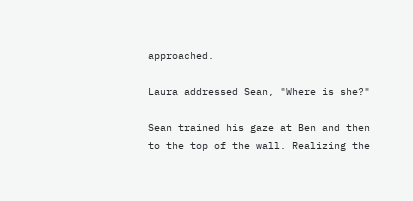approached.

Laura addressed Sean, "Where is she?"

Sean trained his gaze at Ben and then to the top of the wall. Realizing the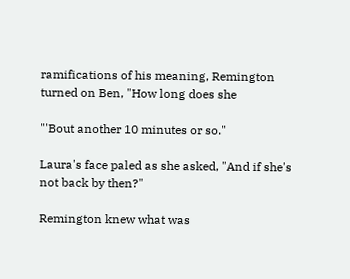ramifications of his meaning, Remington turned on Ben, "How long does she

"'Bout another 10 minutes or so."

Laura's face paled as she asked, "And if she's not back by then?"

Remington knew what was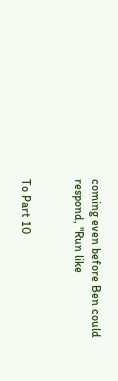coming even before Ben could respond, "Run like


To Part 10